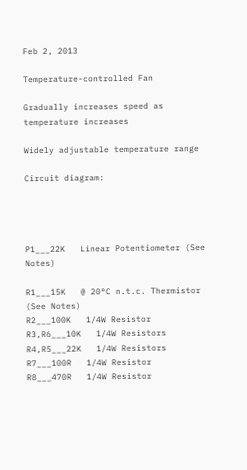Feb 2, 2013

Temperature-controlled Fan

Gradually increases speed as temperature increases

Widely adjustable temperature range

Circuit diagram:




P1___22K   Linear Potentiometer (See Notes)

R1___15K   @ 20°C n.t.c. Thermistor (See Notes)
R2___100K   1/4W Resistor
R3,R6___10K   1/4W Resistors
R4,R5___22K   1/4W Resistors
R7___100R   1/4W Resistor
R8___470R   1/4W Resistor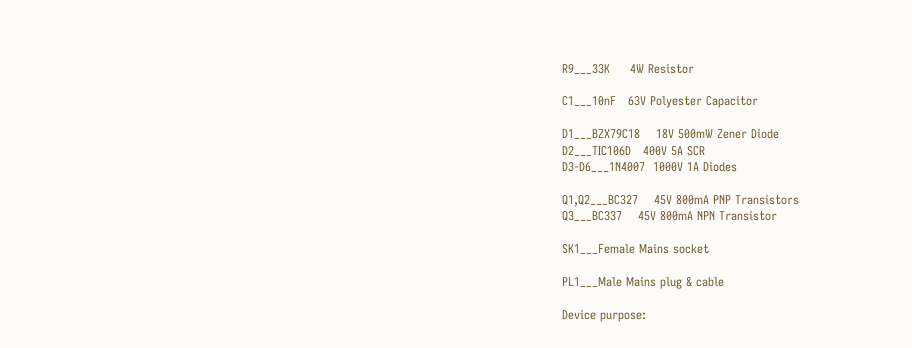R9___33K     4W Resistor

C1___10nF   63V Polyester Capacitor

D1___BZX79C18    18V 500mW Zener Diode
D2___TIC106D   400V 5A SCR
D3-D6___1N4007  1000V 1A Diodes

Q1,Q2___BC327    45V 800mA PNP Transistors
Q3___BC337    45V 800mA NPN Transistor

SK1___Female Mains socket

PL1___Male Mains plug & cable

Device purpose: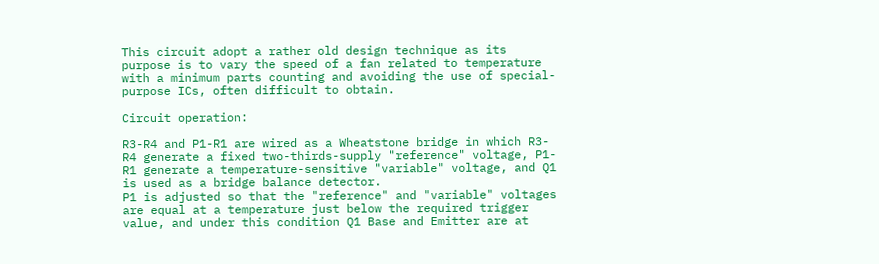This circuit adopt a rather old design technique as its purpose is to vary the speed of a fan related to temperature with a minimum parts counting and avoiding the use of special-purpose ICs, often difficult to obtain.

Circuit operation:

R3-R4 and P1-R1 are wired as a Wheatstone bridge in which R3-R4 generate a fixed two-thirds-supply "reference" voltage, P1-R1 generate a temperature-sensitive "variable" voltage, and Q1 is used as a bridge balance detector.
P1 is adjusted so that the "reference" and "variable" voltages are equal at a temperature just below the required trigger value, and under this condition Q1 Base and Emitter are at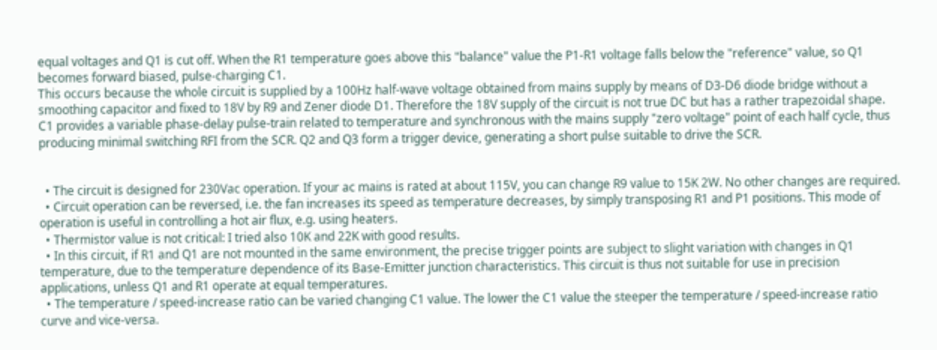equal voltages and Q1 is cut off. When the R1 temperature goes above this "balance" value the P1-R1 voltage falls below the "reference" value, so Q1 becomes forward biased, pulse-charging C1.
This occurs because the whole circuit is supplied by a 100Hz half-wave voltage obtained from mains supply by means of D3-D6 diode bridge without a smoothing capacitor and fixed to 18V by R9 and Zener diode D1. Therefore the 18V supply of the circuit is not true DC but has a rather trapezoidal shape. C1 provides a variable phase-delay pulse-train related to temperature and synchronous with the mains supply "zero voltage" point of each half cycle, thus producing minimal switching RFI from the SCR. Q2 and Q3 form a trigger device, generating a short pulse suitable to drive the SCR.


  • The circuit is designed for 230Vac operation. If your ac mains is rated at about 115V, you can change R9 value to 15K 2W. No other changes are required.
  • Circuit operation can be reversed, i.e. the fan increases its speed as temperature decreases, by simply transposing R1 and P1 positions. This mode of operation is useful in controlling a hot air flux, e.g. using heaters.
  • Thermistor value is not critical: I tried also 10K and 22K with good results.
  • In this circuit, if R1 and Q1 are not mounted in the same environment, the precise trigger points are subject to slight variation with changes in Q1 temperature, due to the temperature dependence of its Base-Emitter junction characteristics. This circuit is thus not suitable for use in precision applications, unless Q1 and R1 operate at equal temperatures.
  • The temperature / speed-increase ratio can be varied changing C1 value. The lower the C1 value the steeper the temperature / speed-increase ratio curve and vice-versa.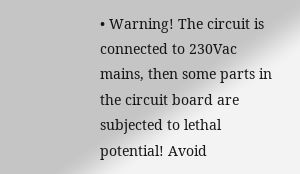• Warning! The circuit is connected to 230Vac mains, then some parts in the circuit board are subjected to lethal potential! Avoid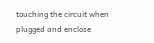touching the circuit when plugged and enclose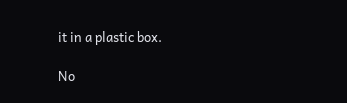it in a plastic box.

No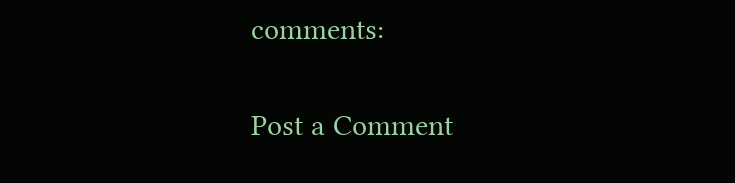comments:

Post a Comment